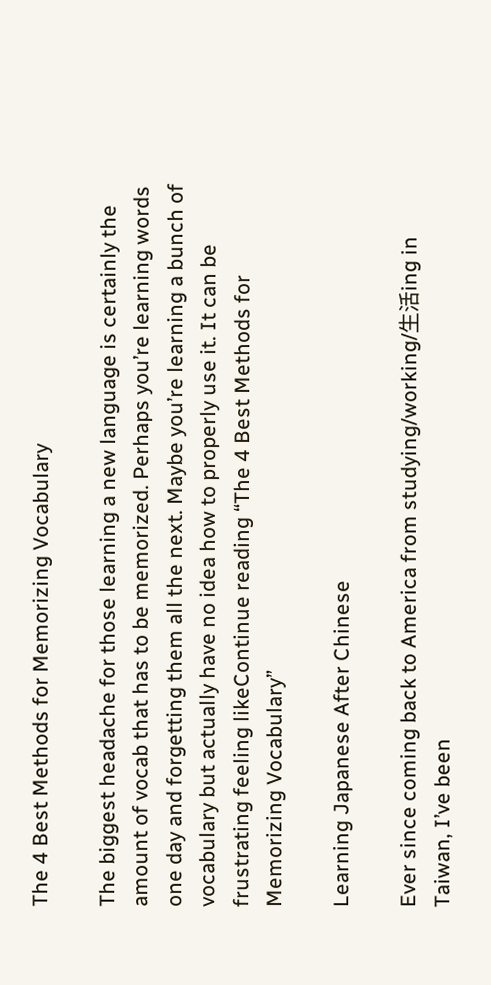The 4 Best Methods for Memorizing Vocabulary

The biggest headache for those learning a new language is certainly the amount of vocab that has to be memorized. Perhaps you’re learning words one day and forgetting them all the next. Maybe you’re learning a bunch of vocabulary but actually have no idea how to properly use it. It can be frustrating feeling likeContinue reading “The 4 Best Methods for Memorizing Vocabulary”

Learning Japanese After Chinese

Ever since coming back to America from studying/working/生活ing in Taiwan, I’ve been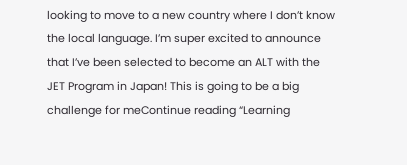looking to move to a new country where I don’t know the local language. I’m super excited to announce that I’ve been selected to become an ALT with the JET Program in Japan! This is going to be a big challenge for meContinue reading “Learning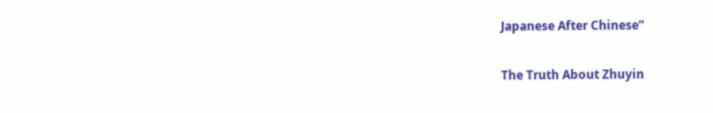Japanese After Chinese”

The Truth About Zhuyin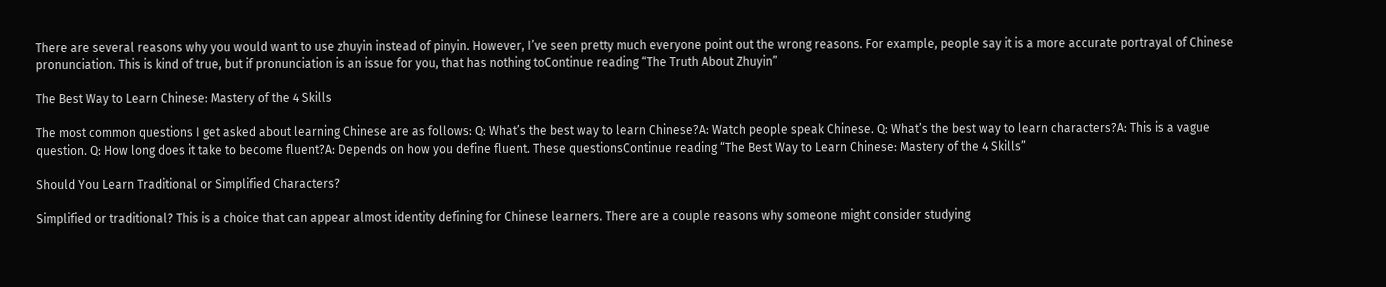There are several reasons why you would want to use zhuyin instead of pinyin. However, I’ve seen pretty much everyone point out the wrong reasons. For example, people say it is a more accurate portrayal of Chinese pronunciation. This is kind of true, but if pronunciation is an issue for you, that has nothing toContinue reading “The Truth About Zhuyin”

The Best Way to Learn Chinese: Mastery of the 4 Skills

The most common questions I get asked about learning Chinese are as follows: Q: What’s the best way to learn Chinese?A: Watch people speak Chinese. Q: What’s the best way to learn characters?A: This is a vague question. Q: How long does it take to become fluent?A: Depends on how you define fluent. These questionsContinue reading “The Best Way to Learn Chinese: Mastery of the 4 Skills”

Should You Learn Traditional or Simplified Characters?

Simplified or traditional? This is a choice that can appear almost identity defining for Chinese learners. There are a couple reasons why someone might consider studying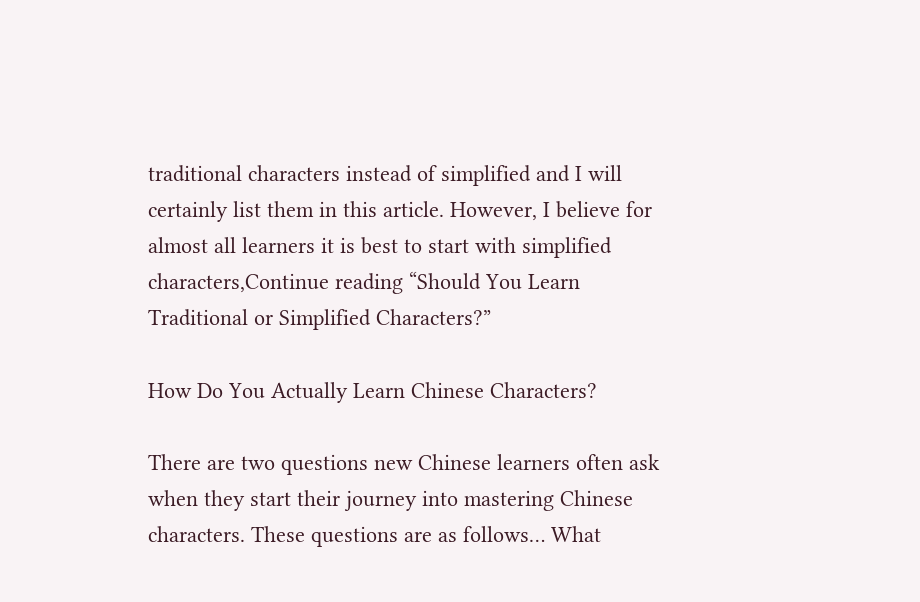traditional characters instead of simplified and I will certainly list them in this article. However, I believe for almost all learners it is best to start with simplified characters,Continue reading “Should You Learn Traditional or Simplified Characters?”

How Do You Actually Learn Chinese Characters?

There are two questions new Chinese learners often ask when they start their journey into mastering Chinese characters. These questions are as follows… What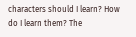characters should I learn? How do I learn them? The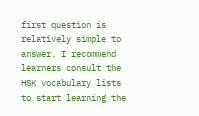first question is relatively simple to answer. I recommend learners consult the HSK vocabulary lists to start learning the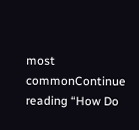most commonContinue reading “How Do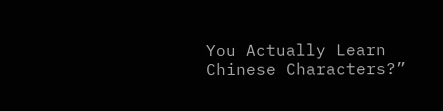You Actually Learn Chinese Characters?”